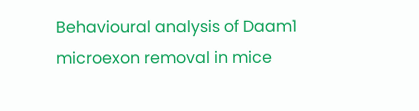Behavioural analysis of Daam1 microexon removal in mice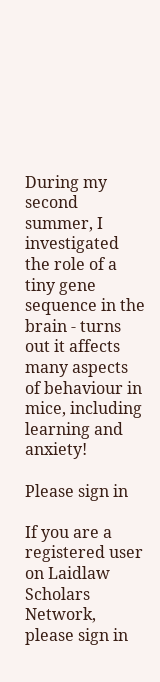During my second summer, I investigated the role of a tiny gene sequence in the brain - turns out it affects many aspects of behaviour in mice, including learning and anxiety!

Please sign in

If you are a registered user on Laidlaw Scholars Network, please sign in